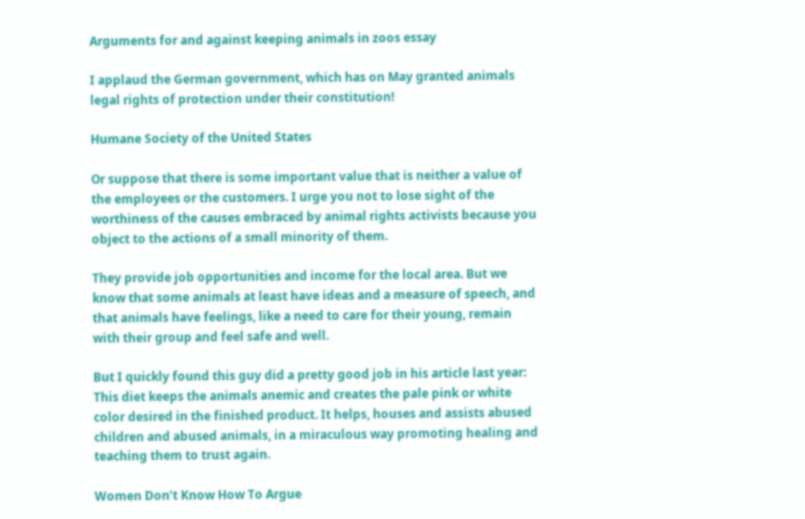Arguments for and against keeping animals in zoos essay

I applaud the German government, which has on May granted animals legal rights of protection under their constitution!

Humane Society of the United States

Or suppose that there is some important value that is neither a value of the employees or the customers. I urge you not to lose sight of the worthiness of the causes embraced by animal rights activists because you object to the actions of a small minority of them.

They provide job opportunities and income for the local area. But we know that some animals at least have ideas and a measure of speech, and that animals have feelings, like a need to care for their young, remain with their group and feel safe and well.

But I quickly found this guy did a pretty good job in his article last year: This diet keeps the animals anemic and creates the pale pink or white color desired in the finished product. It helps, houses and assists abused children and abused animals, in a miraculous way promoting healing and teaching them to trust again.

Women Don’t Know How To Argue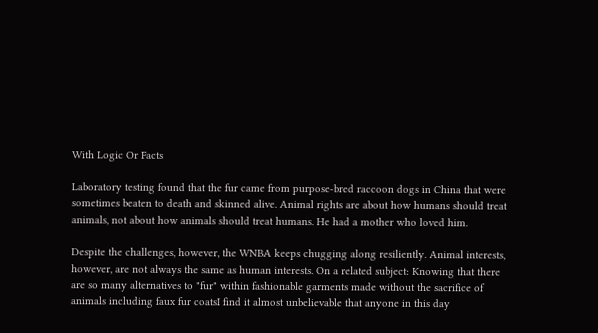With Logic Or Facts

Laboratory testing found that the fur came from purpose-bred raccoon dogs in China that were sometimes beaten to death and skinned alive. Animal rights are about how humans should treat animals, not about how animals should treat humans. He had a mother who loved him.

Despite the challenges, however, the WNBA keeps chugging along resiliently. Animal interests, however, are not always the same as human interests. On a related subject: Knowing that there are so many alternatives to "fur" within fashionable garments made without the sacrifice of animals including faux fur coatsI find it almost unbelievable that anyone in this day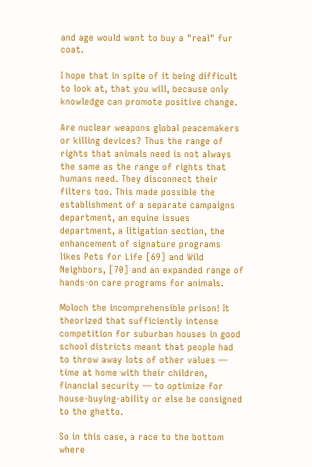and age would want to buy a "real" fur coat.

I hope that in spite of it being difficult to look at, that you will, because only knowledge can promote positive change.

Are nuclear weapons global peacemakers or killing devices? Thus the range of rights that animals need is not always the same as the range of rights that humans need. They disconnect their filters too. This made possible the establishment of a separate campaigns department, an equine issues department, a litigation section, the enhancement of signature programs likes Pets for Life [69] and Wild Neighbors, [70] and an expanded range of hands-on care programs for animals.

Moloch the incomprehensible prison! It theorized that sufficiently intense competition for suburban houses in good school districts meant that people had to throw away lots of other values — time at home with their children, financial security — to optimize for house-buying-ability or else be consigned to the ghetto.

So in this case, a race to the bottom where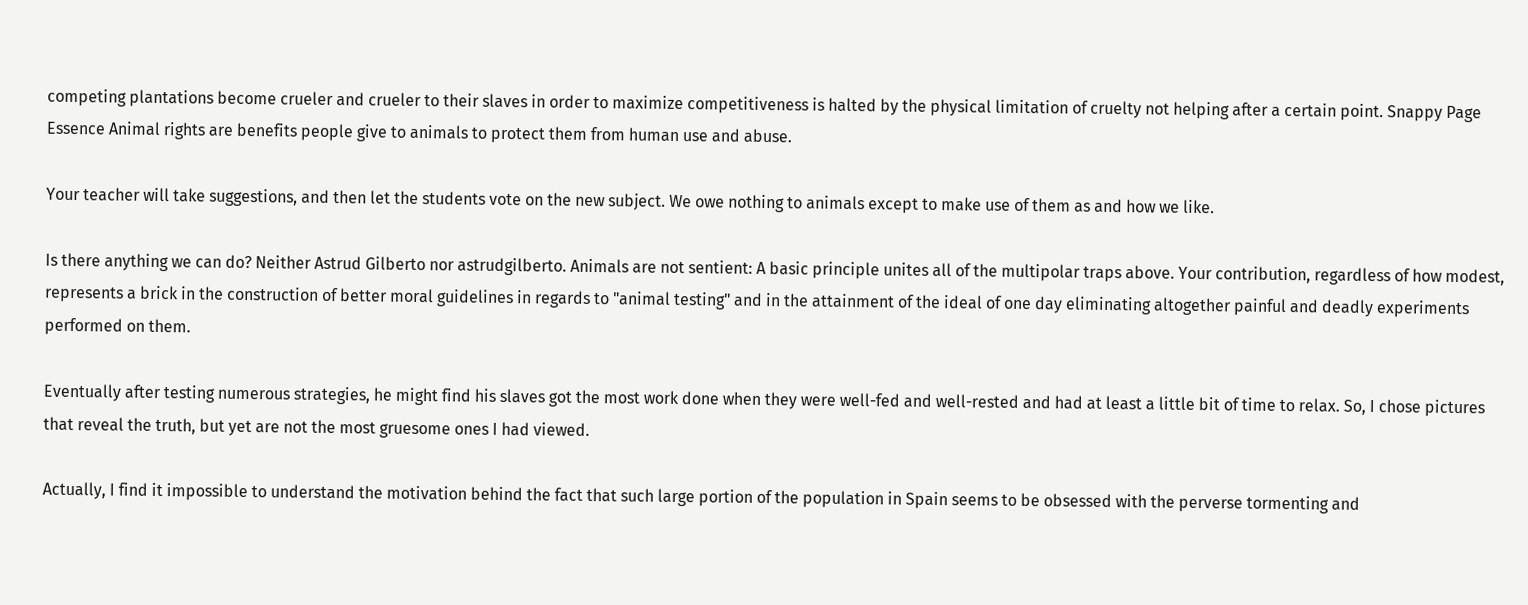competing plantations become crueler and crueler to their slaves in order to maximize competitiveness is halted by the physical limitation of cruelty not helping after a certain point. Snappy Page Essence Animal rights are benefits people give to animals to protect them from human use and abuse.

Your teacher will take suggestions, and then let the students vote on the new subject. We owe nothing to animals except to make use of them as and how we like.

Is there anything we can do? Neither Astrud Gilberto nor astrudgilberto. Animals are not sentient: A basic principle unites all of the multipolar traps above. Your contribution, regardless of how modest, represents a brick in the construction of better moral guidelines in regards to "animal testing" and in the attainment of the ideal of one day eliminating altogether painful and deadly experiments performed on them.

Eventually after testing numerous strategies, he might find his slaves got the most work done when they were well-fed and well-rested and had at least a little bit of time to relax. So, I chose pictures that reveal the truth, but yet are not the most gruesome ones I had viewed.

Actually, I find it impossible to understand the motivation behind the fact that such large portion of the population in Spain seems to be obsessed with the perverse tormenting and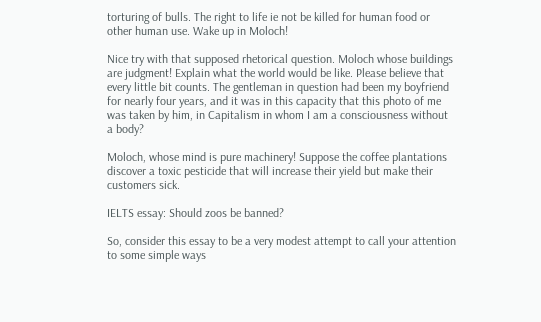torturing of bulls. The right to life ie not be killed for human food or other human use. Wake up in Moloch!

Nice try with that supposed rhetorical question. Moloch whose buildings are judgment! Explain what the world would be like. Please believe that every little bit counts. The gentleman in question had been my boyfriend for nearly four years, and it was in this capacity that this photo of me was taken by him, in Capitalism in whom I am a consciousness without a body?

Moloch, whose mind is pure machinery! Suppose the coffee plantations discover a toxic pesticide that will increase their yield but make their customers sick.

IELTS essay: Should zoos be banned?

So, consider this essay to be a very modest attempt to call your attention to some simple ways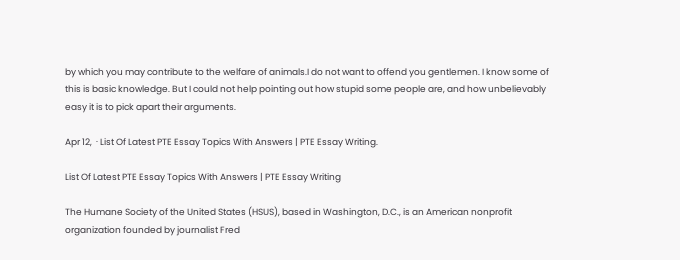by which you may contribute to the welfare of animals.I do not want to offend you gentlemen. I know some of this is basic knowledge. But I could not help pointing out how stupid some people are, and how unbelievably easy it is to pick apart their arguments.

Apr 12,  · List Of Latest PTE Essay Topics With Answers | PTE Essay Writing.

List Of Latest PTE Essay Topics With Answers | PTE Essay Writing

The Humane Society of the United States (HSUS), based in Washington, D.C., is an American nonprofit organization founded by journalist Fred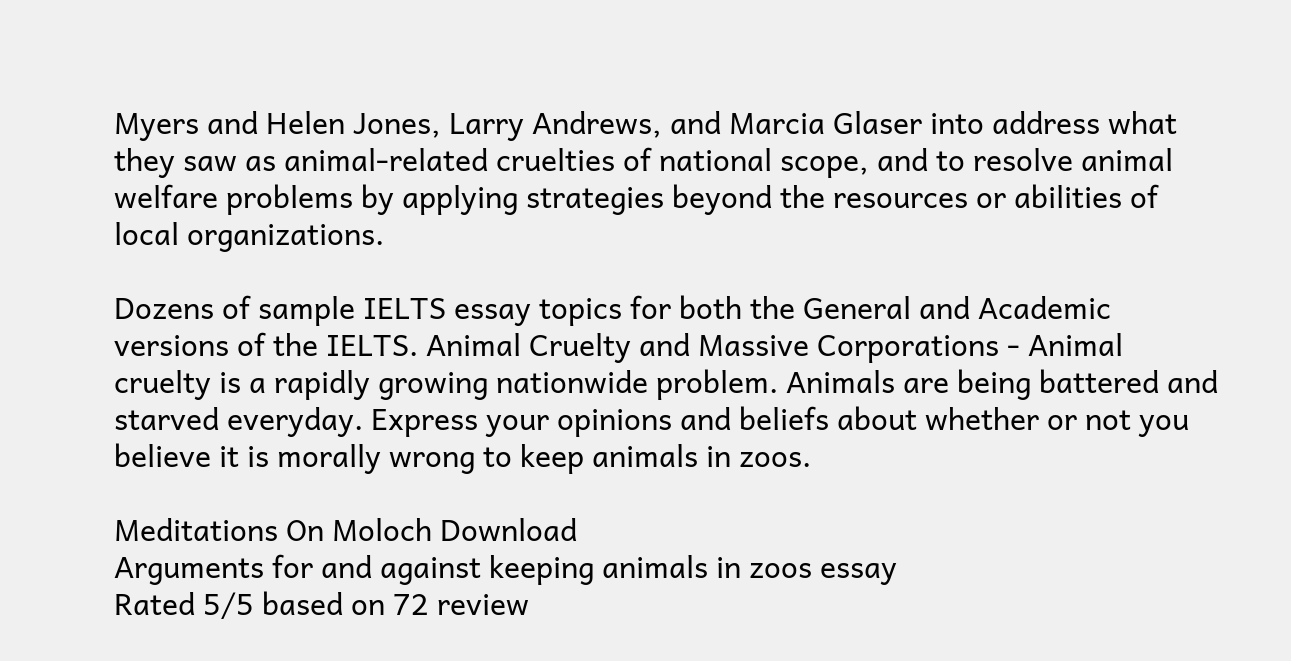Myers and Helen Jones, Larry Andrews, and Marcia Glaser into address what they saw as animal-related cruelties of national scope, and to resolve animal welfare problems by applying strategies beyond the resources or abilities of local organizations.

Dozens of sample IELTS essay topics for both the General and Academic versions of the IELTS. Animal Cruelty and Massive Corporations - Animal cruelty is a rapidly growing nationwide problem. Animals are being battered and starved everyday. Express your opinions and beliefs about whether or not you believe it is morally wrong to keep animals in zoos.

Meditations On Moloch Download
Arguments for and against keeping animals in zoos essay
Rated 5/5 based on 72 review